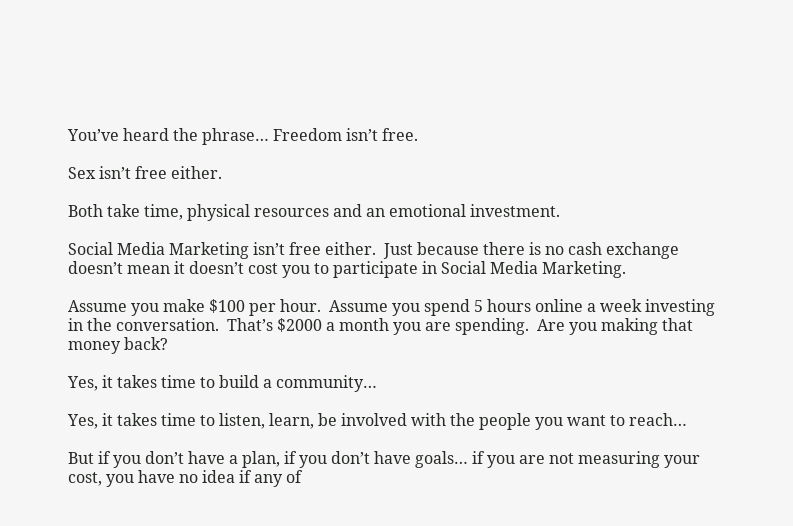You’ve heard the phrase… Freedom isn’t free.

Sex isn’t free either.

Both take time, physical resources and an emotional investment.

Social Media Marketing isn’t free either.  Just because there is no cash exchange doesn’t mean it doesn’t cost you to participate in Social Media Marketing.

Assume you make $100 per hour.  Assume you spend 5 hours online a week investing in the conversation.  That’s $2000 a month you are spending.  Are you making that money back?

Yes, it takes time to build a community…

Yes, it takes time to listen, learn, be involved with the people you want to reach…

But if you don’t have a plan, if you don’t have goals… if you are not measuring your cost, you have no idea if any of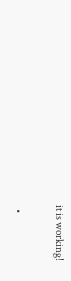it is working!

  •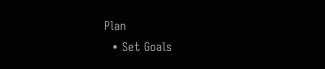Plan
  • Set Goals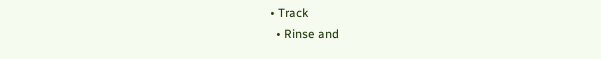• Track
  • Rinse and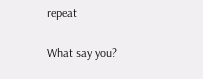repeat

What say you?